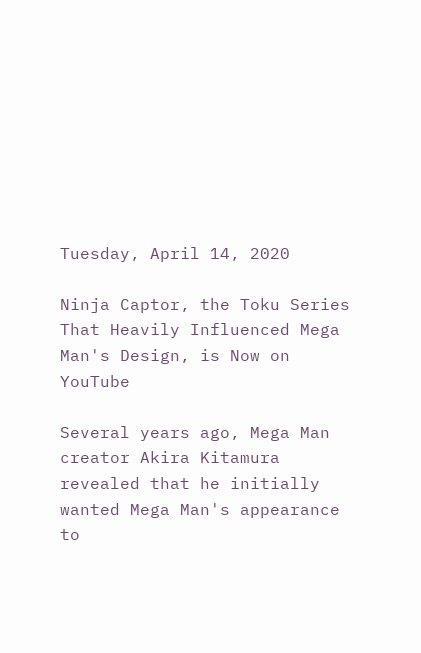Tuesday, April 14, 2020

Ninja Captor, the Toku Series That Heavily Influenced Mega Man's Design, is Now on YouTube

Several years ago, Mega Man creator Akira Kitamura revealed that he initially wanted Mega Man's appearance to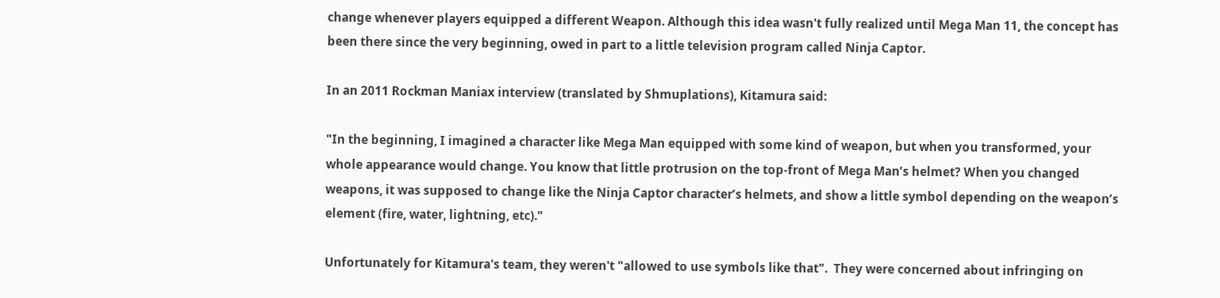change whenever players equipped a different Weapon. Although this idea wasn't fully realized until Mega Man 11, the concept has been there since the very beginning, owed in part to a little television program called Ninja Captor.

In an 2011 Rockman Maniax interview (translated by Shmuplations), Kitamura said:

"In the beginning, I imagined a character like Mega Man equipped with some kind of weapon, but when you transformed, your whole appearance would change. You know that little protrusion on the top-front of Mega Man’s helmet? When you changed weapons, it was supposed to change like the Ninja Captor character’s helmets, and show a little symbol depending on the weapon’s element (fire, water, lightning, etc)."

Unfortunately for Kitamura's team, they weren't "allowed to use symbols like that".  They were concerned about infringing on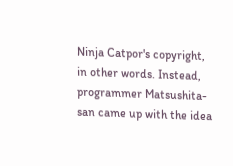Ninja Catpor's copyright, in other words. Instead, programmer Matsushita-san came up with the idea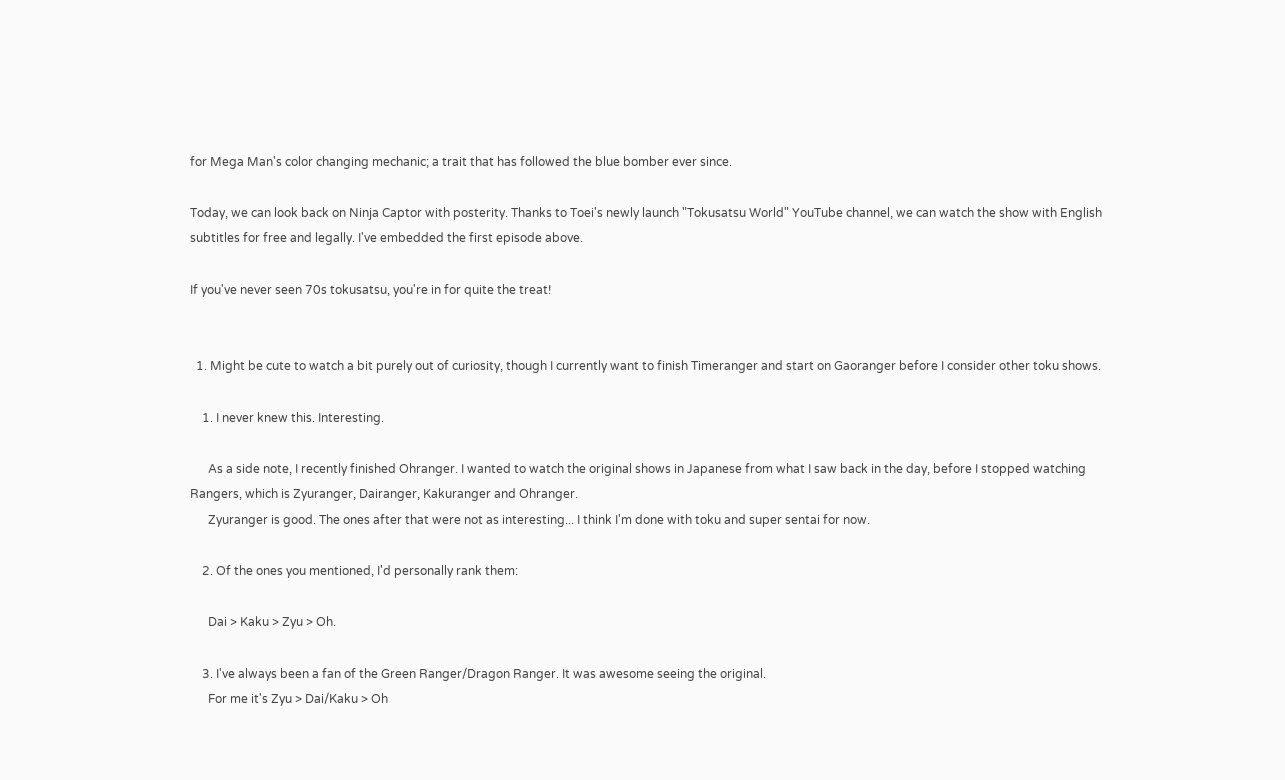for Mega Man's color changing mechanic; a trait that has followed the blue bomber ever since.

Today, we can look back on Ninja Captor with posterity. Thanks to Toei's newly launch "Tokusatsu World" YouTube channel, we can watch the show with English subtitles for free and legally. I've embedded the first episode above.

If you've never seen 70s tokusatsu, you're in for quite the treat!


  1. Might be cute to watch a bit purely out of curiosity, though I currently want to finish Timeranger and start on Gaoranger before I consider other toku shows.

    1. I never knew this. Interesting.

      As a side note, I recently finished Ohranger. I wanted to watch the original shows in Japanese from what I saw back in the day, before I stopped watching Rangers, which is Zyuranger, Dairanger, Kakuranger and Ohranger.
      Zyuranger is good. The ones after that were not as interesting... I think I'm done with toku and super sentai for now.

    2. Of the ones you mentioned, I'd personally rank them:

      Dai > Kaku > Zyu > Oh.

    3. I've always been a fan of the Green Ranger/Dragon Ranger. It was awesome seeing the original.
      For me it's Zyu > Dai/Kaku > Oh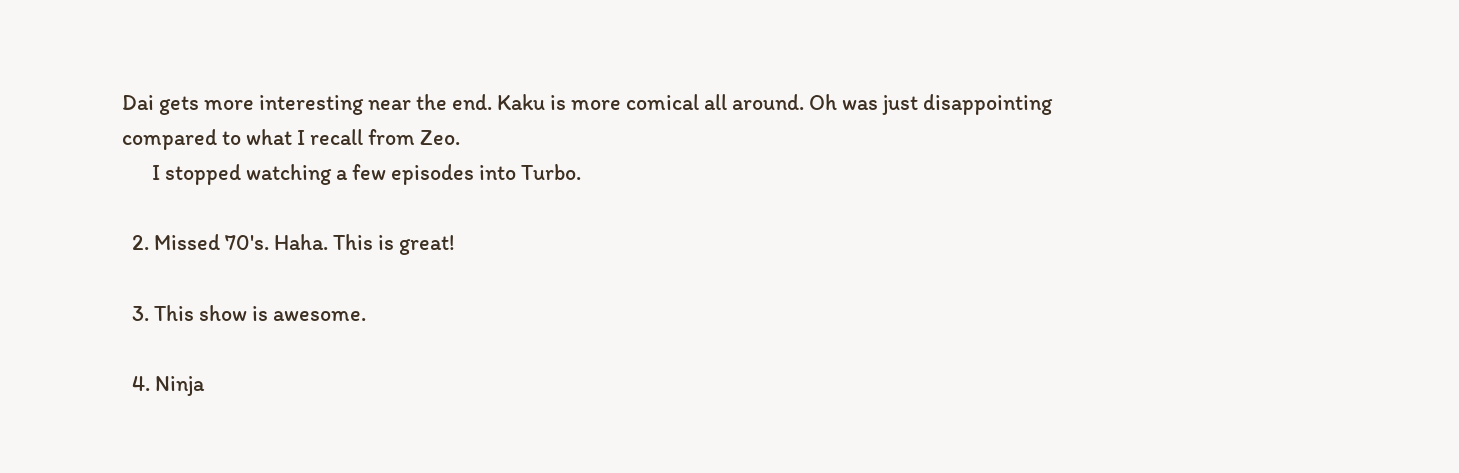Dai gets more interesting near the end. Kaku is more comical all around. Oh was just disappointing compared to what I recall from Zeo.
      I stopped watching a few episodes into Turbo.

  2. Missed 70's. Haha. This is great!

  3. This show is awesome.

  4. Ninja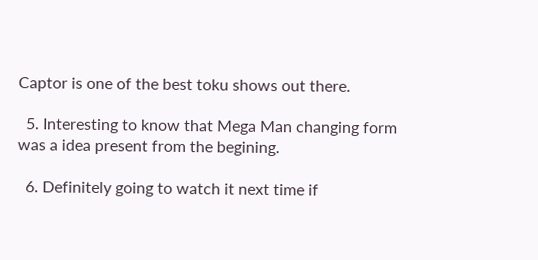Captor is one of the best toku shows out there.

  5. Interesting to know that Mega Man changing form was a idea present from the begining.

  6. Definitely going to watch it next time if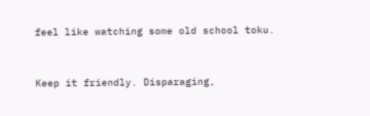feel like watching some old school toku.


Keep it friendly. Disparaging,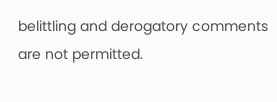belittling and derogatory comments are not permitted.